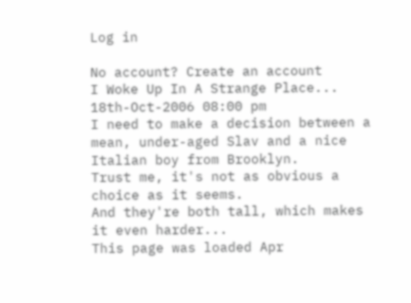Log in

No account? Create an account
I Woke Up In A Strange Place...
18th-Oct-2006 08:00 pm
I need to make a decision between a mean, under-aged Slav and a nice Italian boy from Brooklyn.
Trust me, it's not as obvious a choice as it seems.
And they're both tall, which makes it even harder...
This page was loaded Apr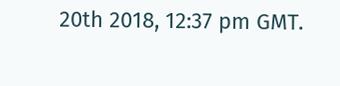20th 2018, 12:37 pm GMT.